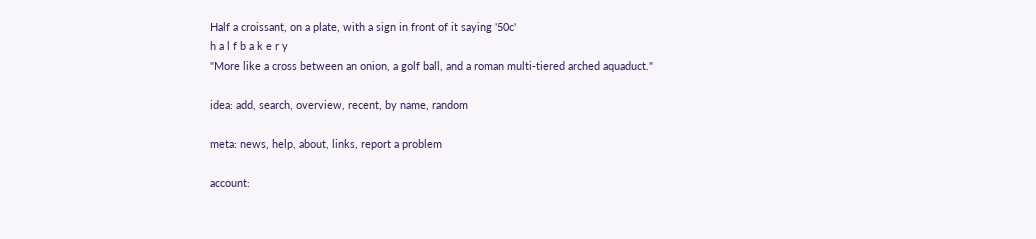Half a croissant, on a plate, with a sign in front of it saying '50c'
h a l f b a k e r y
"More like a cross between an onion, a golf ball, and a roman multi-tiered arched aquaduct."

idea: add, search, overview, recent, by name, random

meta: news, help, about, links, report a problem

account: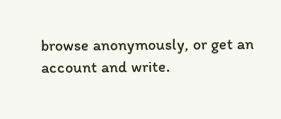browse anonymously, or get an account and write.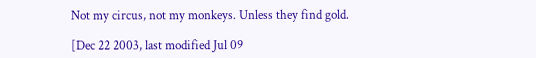Not my circus, not my monkeys. Unless they find gold.

[Dec 22 2003, last modified Jul 09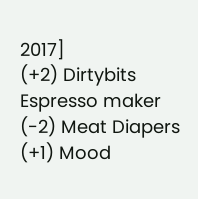2017]
(+2) Dirtybits Espresso maker
(-2) Meat Diapers
(+1) Mood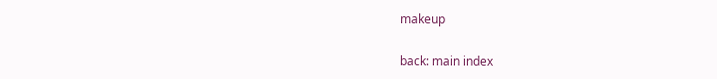makeup

back: main index